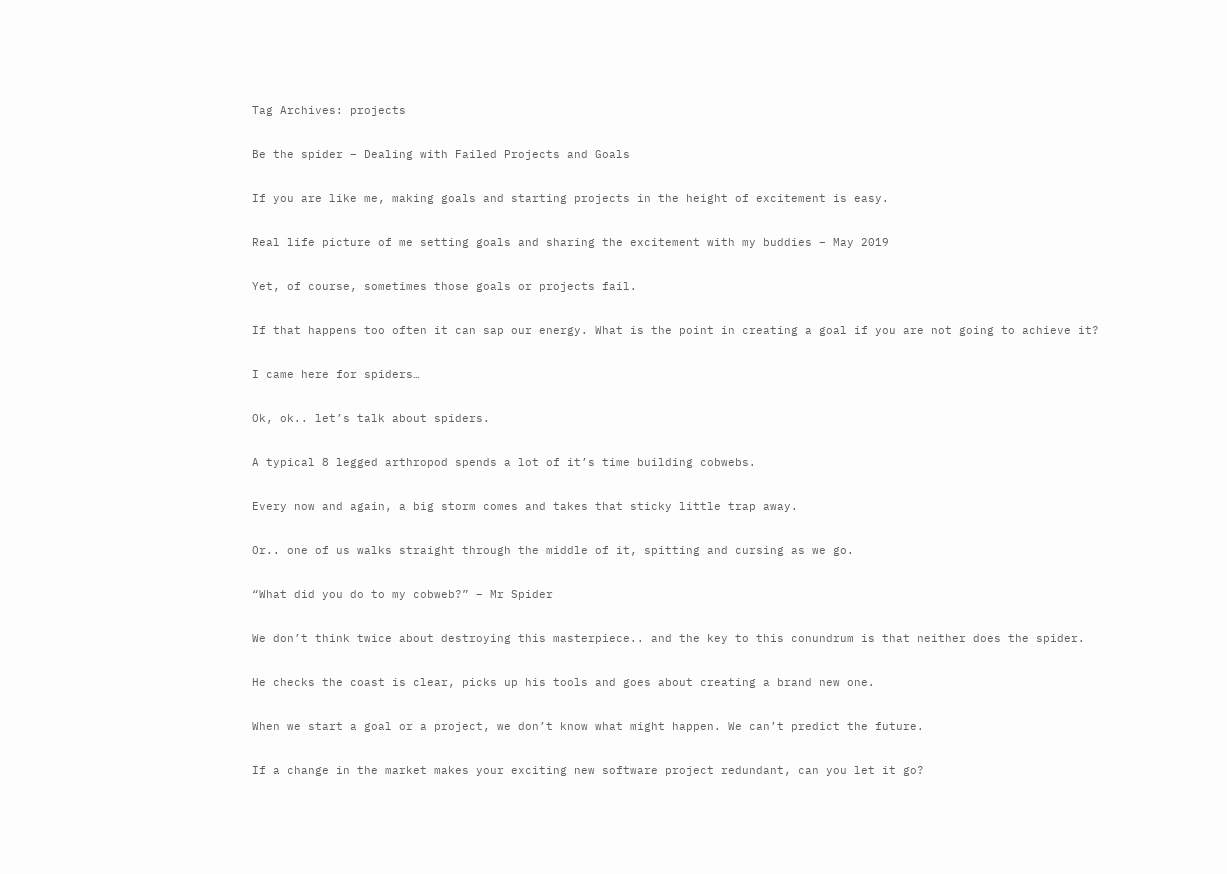Tag Archives: projects

Be the spider – Dealing with Failed Projects and Goals

If you are like me, making goals and starting projects in the height of excitement is easy.

Real life picture of me setting goals and sharing the excitement with my buddies – May 2019

Yet, of course, sometimes those goals or projects fail.

If that happens too often it can sap our energy. What is the point in creating a goal if you are not going to achieve it?

I came here for spiders…

Ok, ok.. let’s talk about spiders.

A typical 8 legged arthropod spends a lot of it’s time building cobwebs.

Every now and again, a big storm comes and takes that sticky little trap away.

Or.. one of us walks straight through the middle of it, spitting and cursing as we go.

“What did you do to my cobweb?” – Mr Spider

We don’t think twice about destroying this masterpiece.. and the key to this conundrum is that neither does the spider.

He checks the coast is clear, picks up his tools and goes about creating a brand new one.

When we start a goal or a project, we don’t know what might happen. We can’t predict the future.

If a change in the market makes your exciting new software project redundant, can you let it go?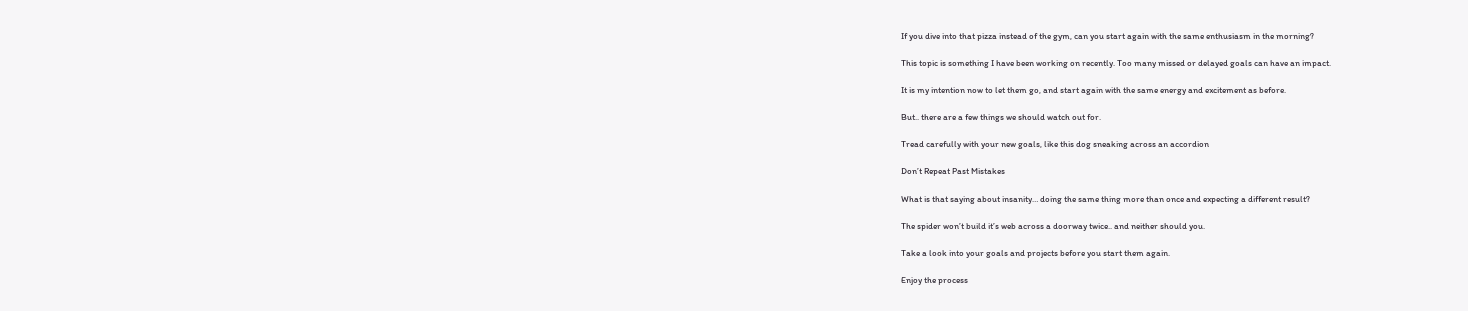If you dive into that pizza instead of the gym, can you start again with the same enthusiasm in the morning?

This topic is something I have been working on recently. Too many missed or delayed goals can have an impact.

It is my intention now to let them go, and start again with the same energy and excitement as before.

But.. there are a few things we should watch out for.

Tread carefully with your new goals, like this dog sneaking across an accordion

Don’t Repeat Past Mistakes

What is that saying about insanity… doing the same thing more than once and expecting a different result?

The spider won’t build it’s web across a doorway twice.. and neither should you.

Take a look into your goals and projects before you start them again.

Enjoy the process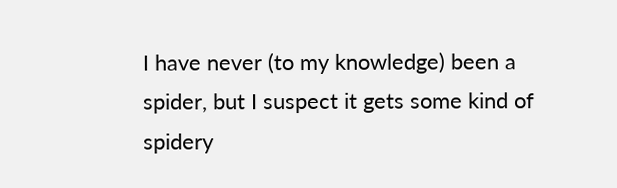I have never (to my knowledge) been a spider, but I suspect it gets some kind of spidery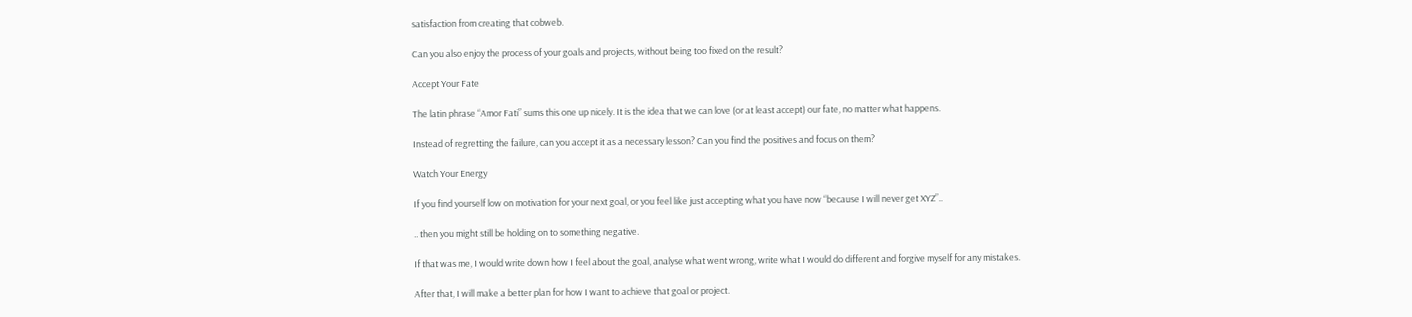satisfaction from creating that cobweb.

Can you also enjoy the process of your goals and projects, without being too fixed on the result?

Accept Your Fate

The latin phrase “Amor Fati” sums this one up nicely. It is the idea that we can love (or at least accept) our fate, no matter what happens.

Instead of regretting the failure, can you accept it as a necessary lesson? Can you find the positives and focus on them?

Watch Your Energy

If you find yourself low on motivation for your next goal, or you feel like just accepting what you have now “because I will never get XYZ”..

.. then you might still be holding on to something negative.

If that was me, I would write down how I feel about the goal, analyse what went wrong, write what I would do different and forgive myself for any mistakes.

After that, I will make a better plan for how I want to achieve that goal or project.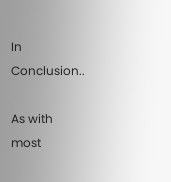In Conclusion..

As with most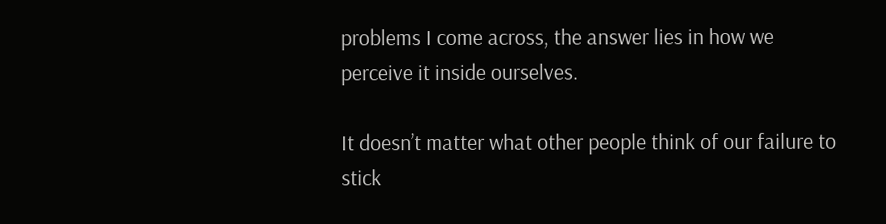problems I come across, the answer lies in how we perceive it inside ourselves.

It doesn’t matter what other people think of our failure to stick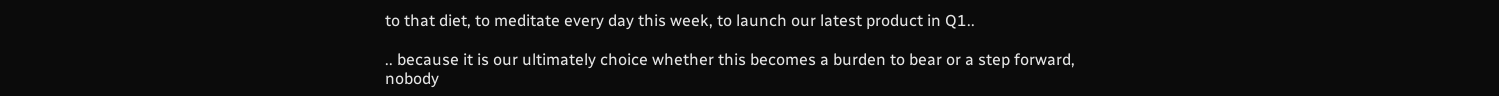to that diet, to meditate every day this week, to launch our latest product in Q1..

.. because it is our ultimately choice whether this becomes a burden to bear or a step forward, nobody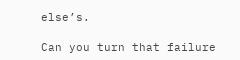else’s.

Can you turn that failure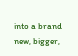into a brand new, bigger,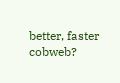better, faster cobweb?